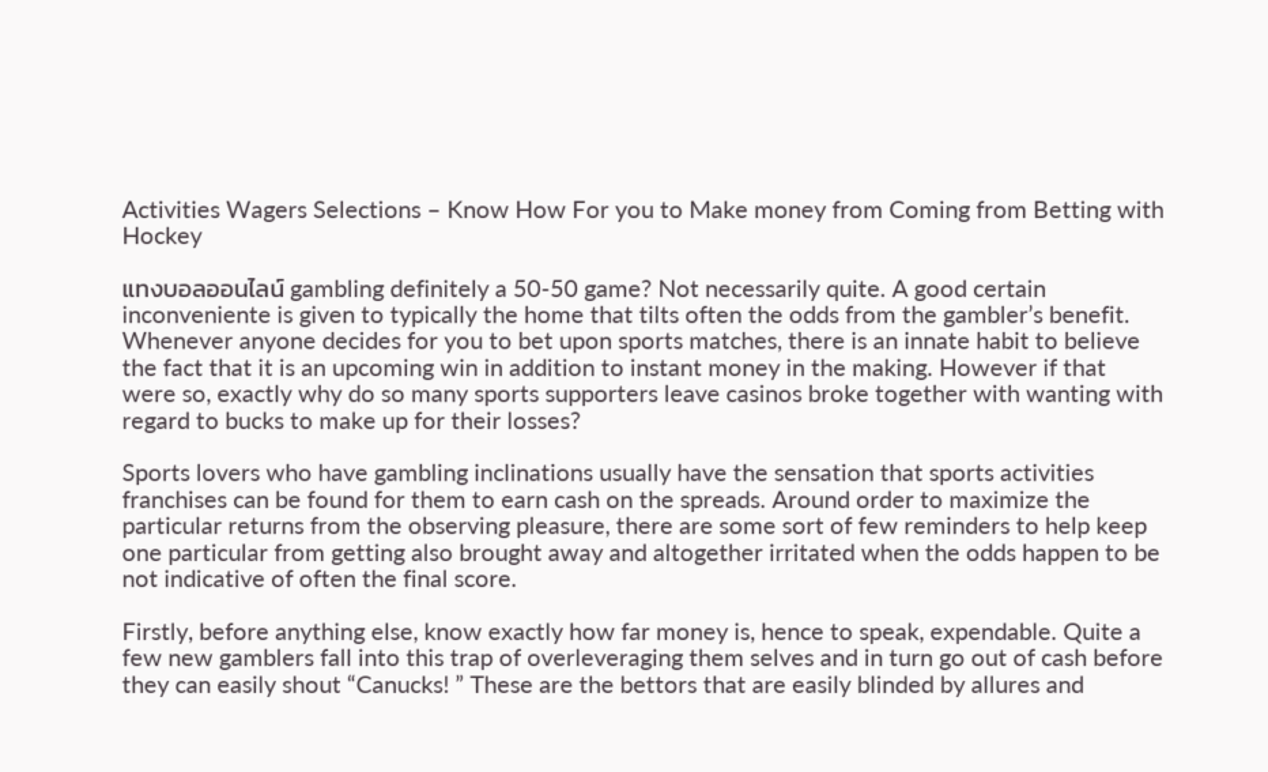Activities Wagers Selections – Know How For you to Make money from Coming from Betting with Hockey

แทงบอลออนไลน์ gambling definitely a 50-50 game? Not necessarily quite. A good certain inconveniente is given to typically the home that tilts often the odds from the gambler’s benefit. Whenever anyone decides for you to bet upon sports matches, there is an innate habit to believe the fact that it is an upcoming win in addition to instant money in the making. However if that were so, exactly why do so many sports supporters leave casinos broke together with wanting with regard to bucks to make up for their losses?

Sports lovers who have gambling inclinations usually have the sensation that sports activities franchises can be found for them to earn cash on the spreads. Around order to maximize the particular returns from the observing pleasure, there are some sort of few reminders to help keep one particular from getting also brought away and altogether irritated when the odds happen to be not indicative of often the final score.

Firstly, before anything else, know exactly how far money is, hence to speak, expendable. Quite a few new gamblers fall into this trap of overleveraging them selves and in turn go out of cash before they can easily shout “Canucks! ” These are the bettors that are easily blinded by allures and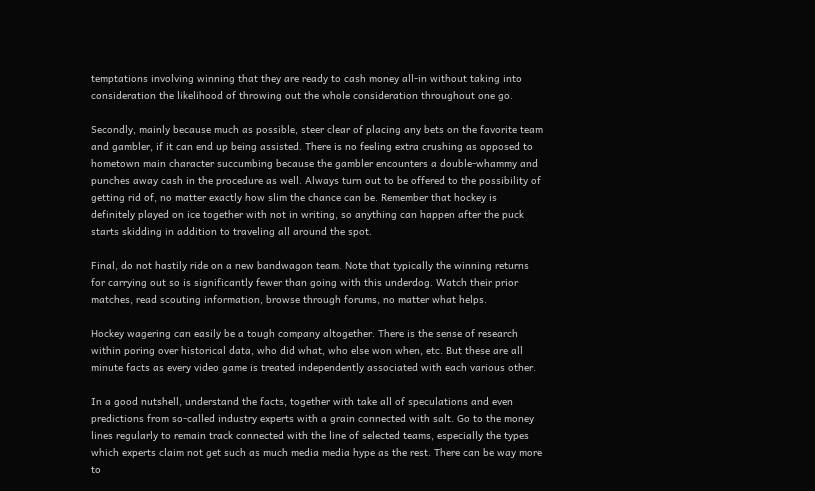temptations involving winning that they are ready to cash money all-in without taking into consideration the likelihood of throwing out the whole consideration throughout one go.

Secondly, mainly because much as possible, steer clear of placing any bets on the favorite team and gambler, if it can end up being assisted. There is no feeling extra crushing as opposed to hometown main character succumbing because the gambler encounters a double-whammy and punches away cash in the procedure as well. Always turn out to be offered to the possibility of getting rid of, no matter exactly how slim the chance can be. Remember that hockey is definitely played on ice together with not in writing, so anything can happen after the puck starts skidding in addition to traveling all around the spot.

Final, do not hastily ride on a new bandwagon team. Note that typically the winning returns for carrying out so is significantly fewer than going with this underdog. Watch their prior matches, read scouting information, browse through forums, no matter what helps.

Hockey wagering can easily be a tough company altogether. There is the sense of research within poring over historical data, who did what, who else won when, etc. But these are all minute facts as every video game is treated independently associated with each various other.

In a good nutshell, understand the facts, together with take all of speculations and even predictions from so-called industry experts with a grain connected with salt. Go to the money lines regularly to remain track connected with the line of selected teams, especially the types which experts claim not get such as much media media hype as the rest. There can be way more to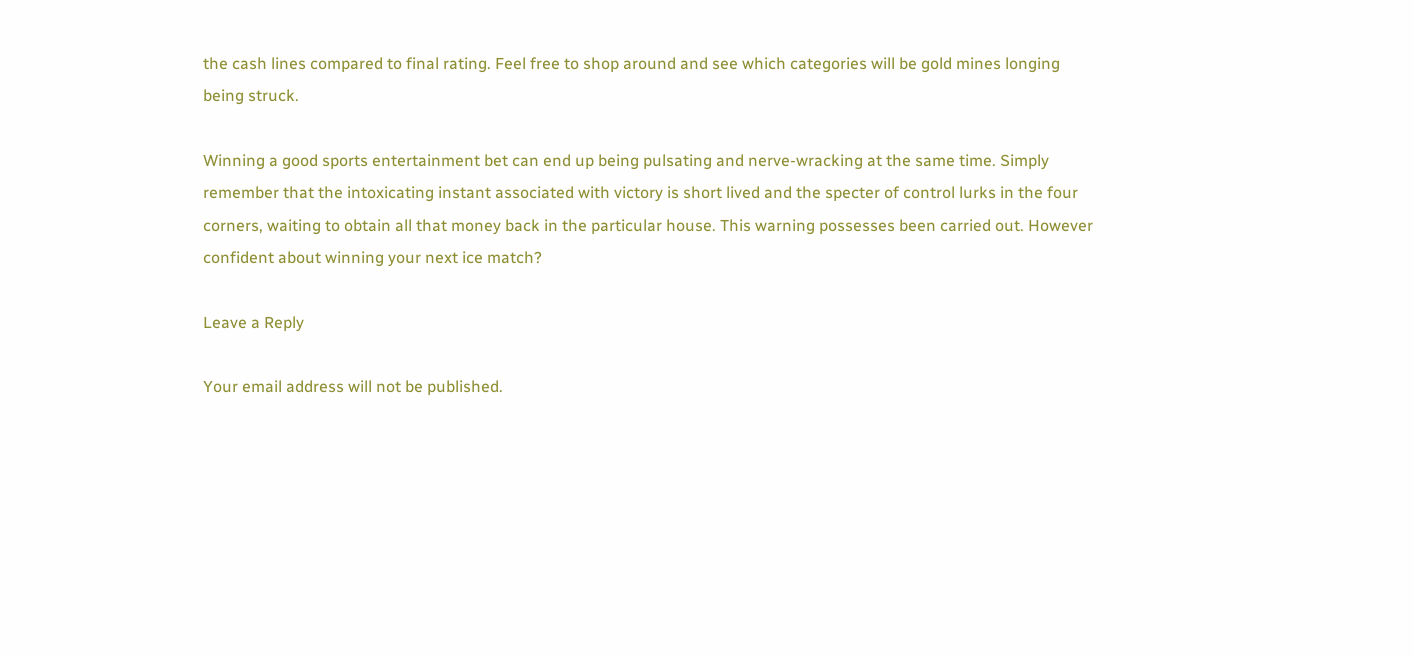the cash lines compared to final rating. Feel free to shop around and see which categories will be gold mines longing being struck.

Winning a good sports entertainment bet can end up being pulsating and nerve-wracking at the same time. Simply remember that the intoxicating instant associated with victory is short lived and the specter of control lurks in the four corners, waiting to obtain all that money back in the particular house. This warning possesses been carried out. However confident about winning your next ice match?

Leave a Reply

Your email address will not be published.